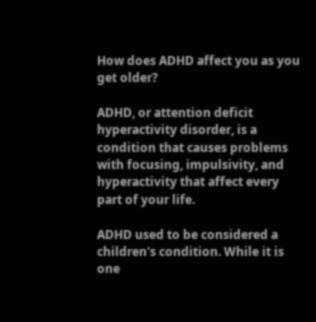How does ADHD affect you as you get older?

ADHD, or attention deficit hyperactivity disorder, is a condition that causes problems with focusing, impulsivity, and hyperactivity that affect every part of your life.

ADHD used to be considered a children's condition. While it is one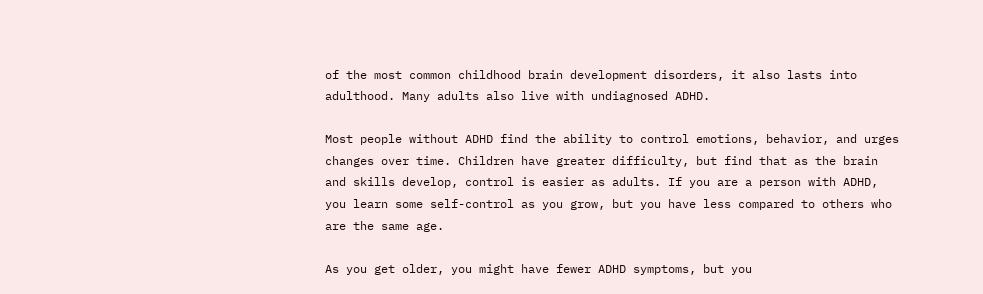of the most common childhood brain development disorders, it also lasts into adulthood. Many adults also live with undiagnosed ADHD.

Most people without ADHD find the ability to control emotions, behavior, and urges changes over time. Children have greater difficulty, but find that as the brain and skills develop, control is easier as adults. If you are a person with ADHD, you learn some self-control as you grow, but you have less compared to others who are the same age.

As you get older, you might have fewer ADHD symptoms, but you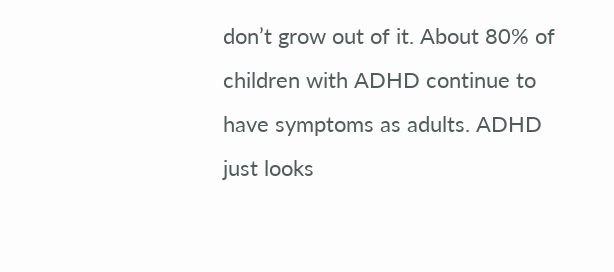don’t grow out of it. About 80% of children with ADHD continue to have symptoms as adults. ADHD just looks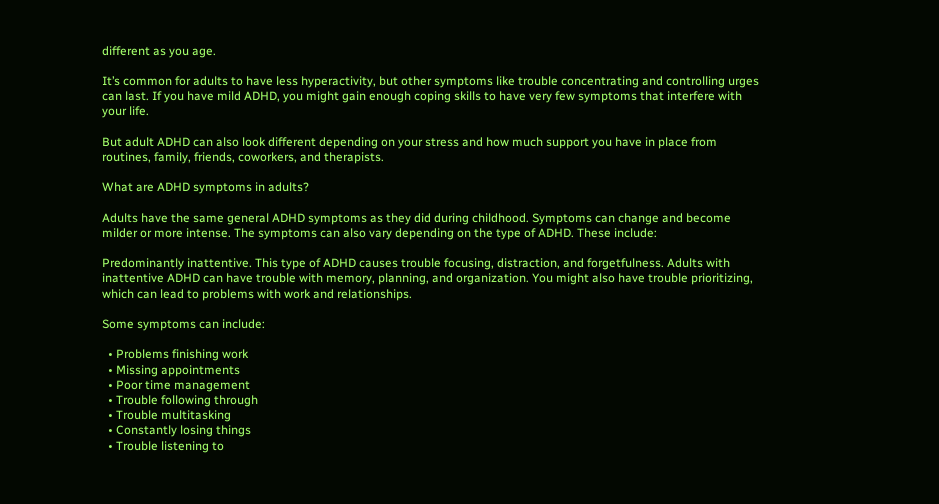different as you age.

It’s common for adults to have less hyperactivity, but other symptoms like trouble concentrating and controlling urges can last. If you have mild ADHD, you might gain enough coping skills to have very few symptoms that interfere with your life.

But adult ADHD can also look different depending on your stress and how much support you have in place from routines, family, friends, coworkers, and therapists.

What are ADHD symptoms in adults?

Adults have the same general ADHD symptoms as they did during childhood. Symptoms can change and become milder or more intense. The symptoms can also vary depending on the type of ADHD. These include:

Predominantly inattentive. This type of ADHD causes trouble focusing, distraction, and forgetfulness. Adults with inattentive ADHD can have trouble with memory, planning, and organization. You might also have trouble prioritizing, which can lead to problems with work and relationships.

Some symptoms can include:

  • Problems finishing work
  • Missing appointments
  • Poor time management
  • Trouble following through
  • Trouble multitasking
  • Constantly losing things
  • Trouble listening to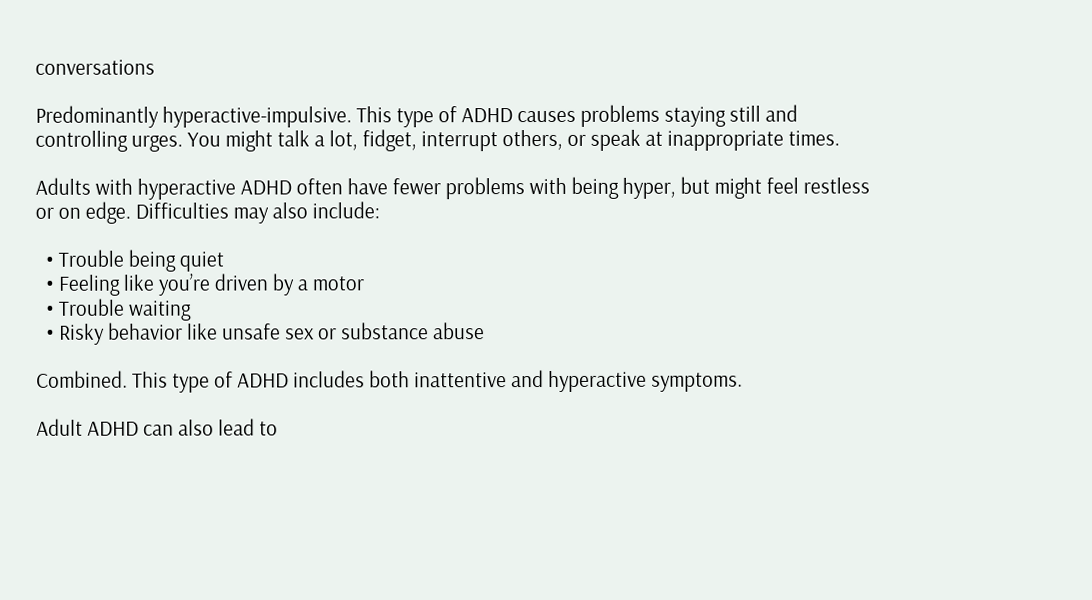conversations

Predominantly hyperactive-impulsive. This type of ADHD causes problems staying still and controlling urges. You might talk a lot, fidget, interrupt others, or speak at inappropriate times.

Adults with hyperactive ADHD often have fewer problems with being hyper, but might feel restless or on edge. Difficulties may also include:

  • Trouble being quiet
  • Feeling like you’re driven by a motor
  • Trouble waiting
  • Risky behavior like unsafe sex or substance abuse

Combined. This type of ADHD includes both inattentive and hyperactive symptoms.

Adult ADHD can also lead to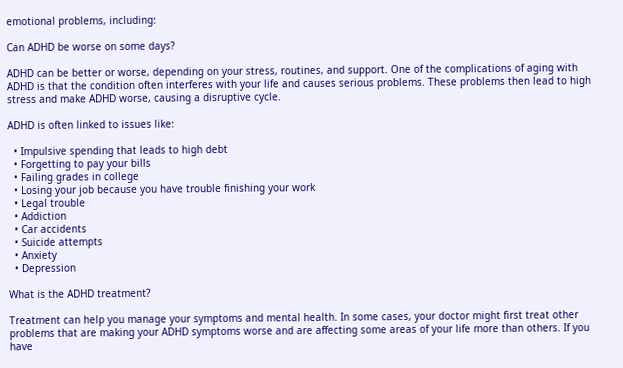emotional problems, including:

Can ADHD be worse on some days?

ADHD can be better or worse, depending on your stress, routines, and support. One of the complications of aging with ADHD is that the condition often interferes with your life and causes serious problems. These problems then lead to high stress and make ADHD worse, causing a disruptive cycle.

ADHD is often linked to issues like:

  • Impulsive spending that leads to high debt
  • Forgetting to pay your bills
  • Failing grades in college
  • Losing your job because you have trouble finishing your work
  • Legal trouble
  • Addiction
  • Car accidents
  • Suicide attempts
  • Anxiety
  • Depression

What is the ADHD treatment?

Treatment can help you manage your symptoms and mental health. In some cases, your doctor might first treat other problems that are making your ADHD symptoms worse and are affecting some areas of your life more than others. If you have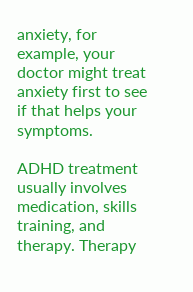anxiety, for example, your doctor might treat anxiety first to see if that helps your symptoms.

ADHD treatment usually involves medication, skills training, and therapy. Therapy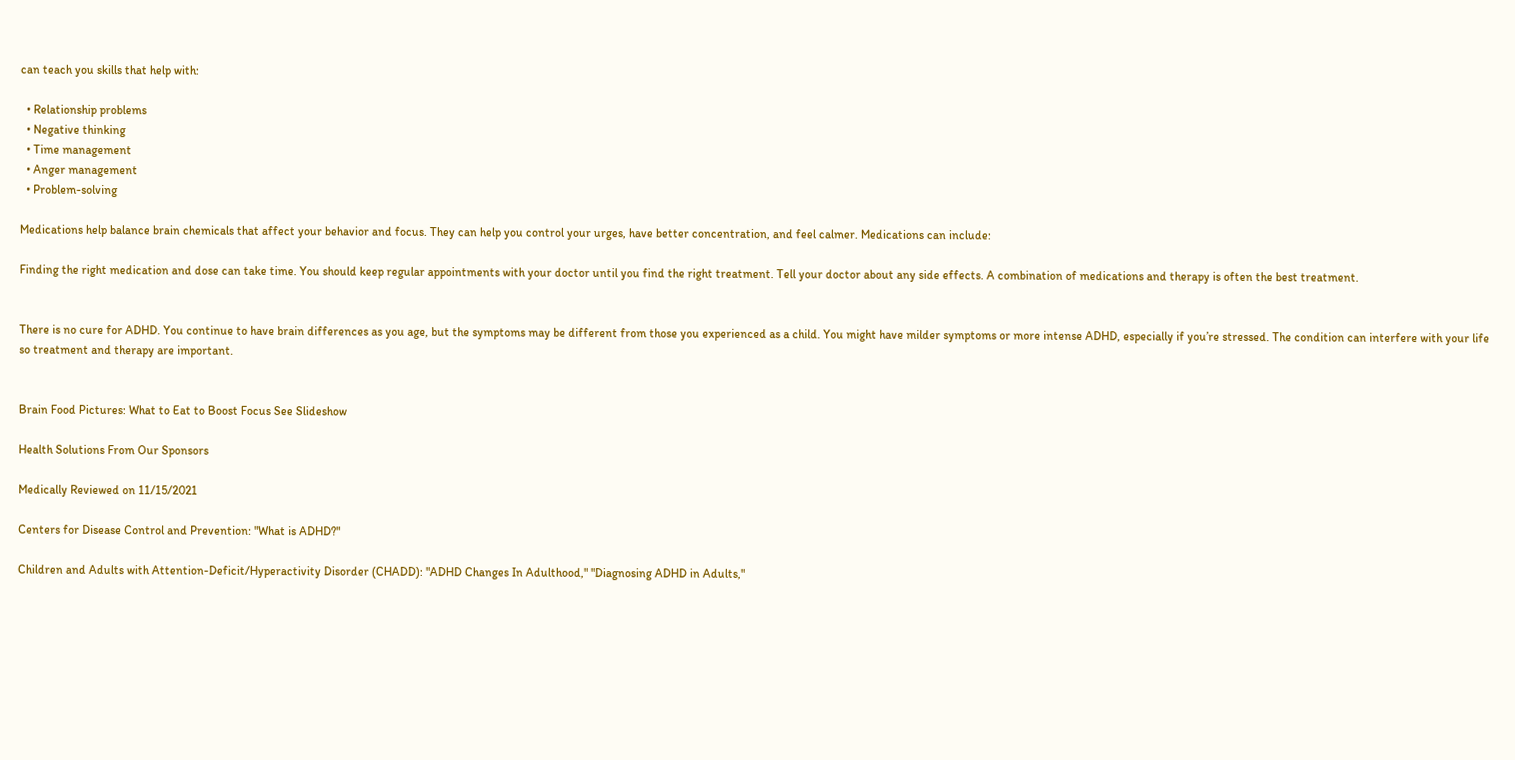can teach you skills that help with:

  • Relationship problems
  • Negative thinking
  • Time management
  • Anger management
  • Problem-solving

Medications help balance brain chemicals that affect your behavior and focus. They can help you control your urges, have better concentration, and feel calmer. Medications can include:

Finding the right medication and dose can take time. You should keep regular appointments with your doctor until you find the right treatment. Tell your doctor about any side effects. A combination of medications and therapy is often the best treatment.


There is no cure for ADHD. You continue to have brain differences as you age, but the symptoms may be different from those you experienced as a child. You might have milder symptoms or more intense ADHD, especially if you’re stressed. The condition can interfere with your life so treatment and therapy are important.


Brain Food Pictures: What to Eat to Boost Focus See Slideshow

Health Solutions From Our Sponsors

Medically Reviewed on 11/15/2021

Centers for Disease Control and Prevention: "What is ADHD?"

Children and Adults with Attention-Deficit/Hyperactivity Disorder (CHADD): "ADHD Changes In Adulthood," "Diagnosing ADHD in Adults,"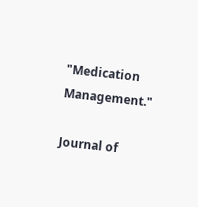"Medication Management."

Journal of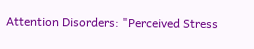Attention Disorders: "Perceived Stress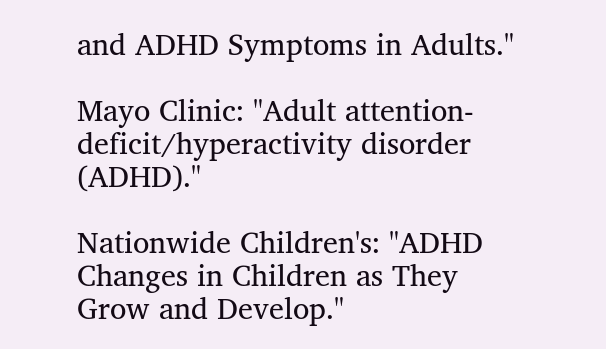and ADHD Symptoms in Adults."

Mayo Clinic: "Adult attention-deficit/hyperactivity disorder (ADHD)."

Nationwide Children's: "ADHD Changes in Children as They Grow and Develop."